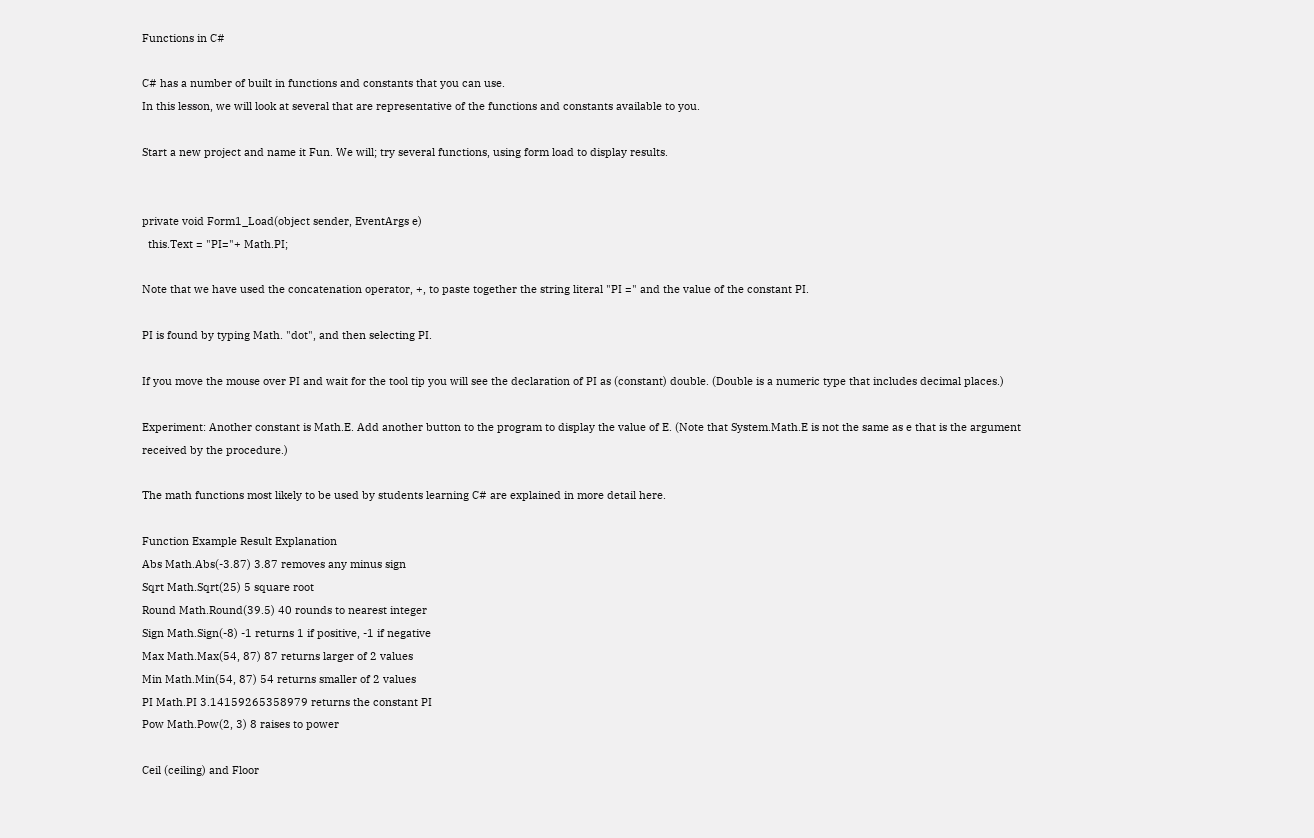Functions in C#

C# has a number of built in functions and constants that you can use.
In this lesson, we will look at several that are representative of the functions and constants available to you.

Start a new project and name it Fun. We will; try several functions, using form load to display results.


private void Form1_Load(object sender, EventArgs e)
  this.Text = "PI="+ Math.PI;

Note that we have used the concatenation operator, +, to paste together the string literal "PI =" and the value of the constant PI.

PI is found by typing Math. "dot", and then selecting PI.

If you move the mouse over PI and wait for the tool tip you will see the declaration of PI as (constant) double. (Double is a numeric type that includes decimal places.)

Experiment: Another constant is Math.E. Add another button to the program to display the value of E. (Note that System.Math.E is not the same as e that is the argument received by the procedure.)

The math functions most likely to be used by students learning C# are explained in more detail here.

Function Example Result Explanation
Abs Math.Abs(-3.87) 3.87 removes any minus sign
Sqrt Math.Sqrt(25) 5 square root
Round Math.Round(39.5) 40 rounds to nearest integer
Sign Math.Sign(-8) -1 returns 1 if positive, -1 if negative
Max Math.Max(54, 87) 87 returns larger of 2 values
Min Math.Min(54, 87) 54 returns smaller of 2 values
PI Math.PI 3.14159265358979 returns the constant PI
Pow Math.Pow(2, 3) 8 raises to power

Ceil (ceiling) and Floor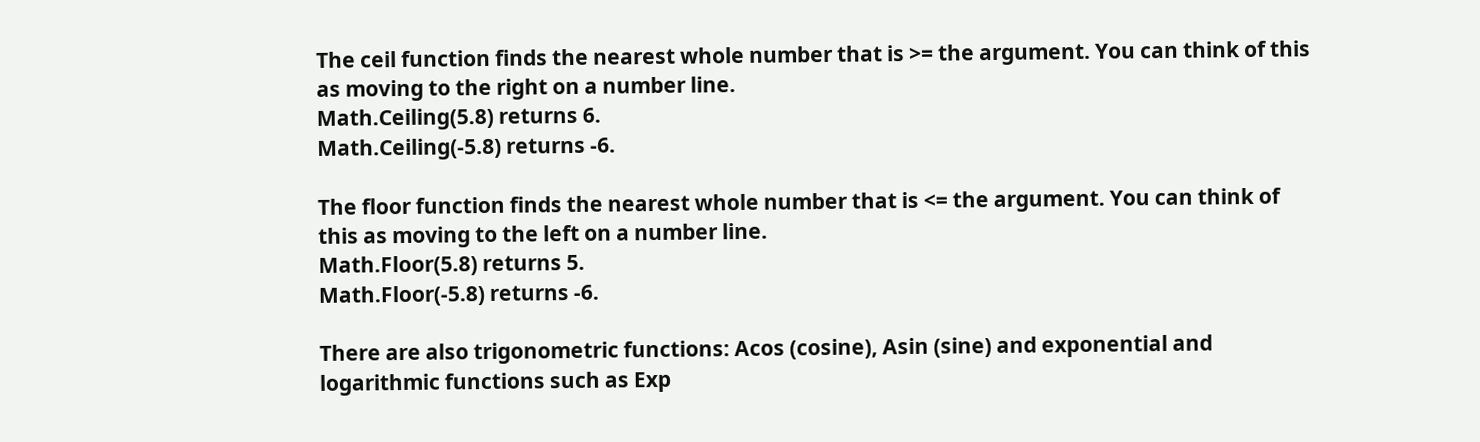The ceil function finds the nearest whole number that is >= the argument. You can think of this as moving to the right on a number line.
Math.Ceiling(5.8) returns 6.
Math.Ceiling(-5.8) returns -6.

The floor function finds the nearest whole number that is <= the argument. You can think of this as moving to the left on a number line.
Math.Floor(5.8) returns 5.
Math.Floor(-5.8) returns -6.

There are also trigonometric functions: Acos (cosine), Asin (sine) and exponential and logarithmic functions such as Exp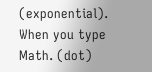(exponential). When you type Math. (dot)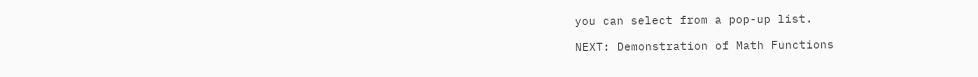you can select from a pop-up list.

NEXT: Demonstration of Math Functions